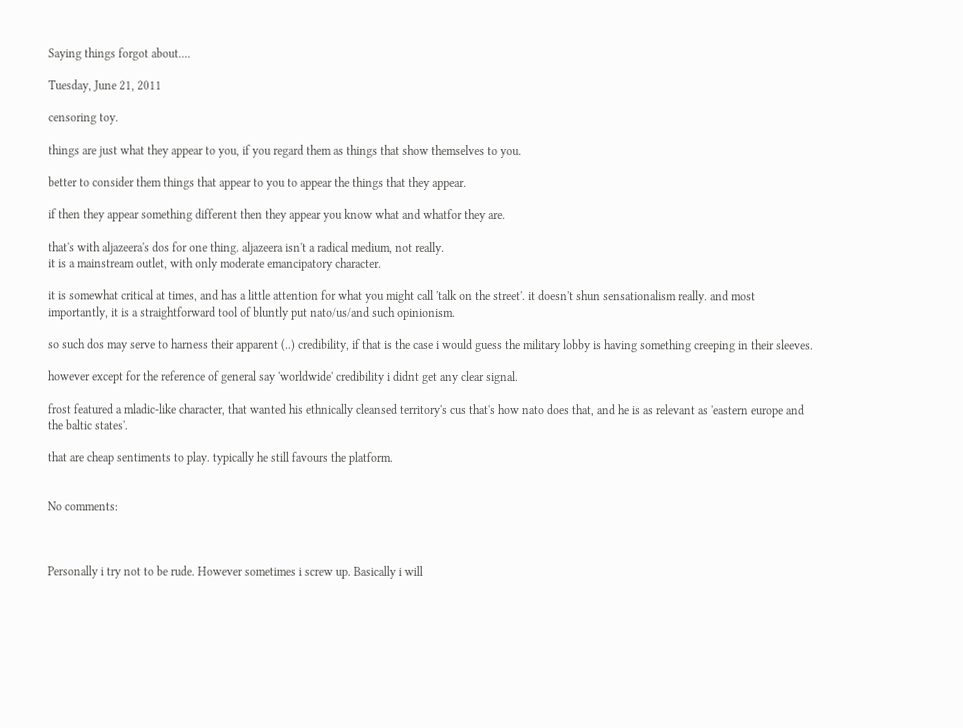Saying things forgot about....

Tuesday, June 21, 2011

censoring toy.

things are just what they appear to you, if you regard them as things that show themselves to you.

better to consider them things that appear to you to appear the things that they appear.

if then they appear something different then they appear you know what and whatfor they are.

that's with aljazeera's dos for one thing. aljazeera isn't a radical medium, not really.
it is a mainstream outlet, with only moderate emancipatory character.

it is somewhat critical at times, and has a little attention for what you might call 'talk on the street'. it doesn't shun sensationalism really. and most importantly, it is a straightforward tool of bluntly put nato/us/and such opinionism.

so such dos may serve to harness their apparent (..) credibility, if that is the case i would guess the military lobby is having something creeping in their sleeves.

however except for the reference of general say 'worldwide' credibility i didnt get any clear signal.

frost featured a mladic-like character, that wanted his ethnically cleansed territory's cus that's how nato does that, and he is as relevant as 'eastern europe and the baltic states'.

that are cheap sentiments to play. typically he still favours the platform.


No comments:



Personally i try not to be rude. However sometimes i screw up. Basically i will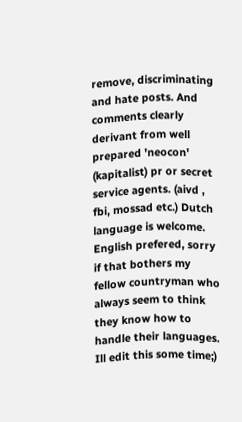remove, discriminating and hate posts. And comments clearly derivant from well prepared 'neocon' (kapitalist) pr or secret service agents. (aivd , fbi, mossad etc.) Dutch language is welcome. English prefered, sorry if that bothers my fellow countryman who always seem to think they know how to handle their languages. Ill edit this some time;)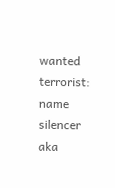wanted terrorist: name silencer aka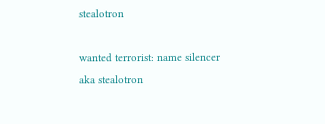stealotron

wanted terrorist: name silencer aka stealotron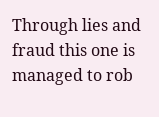Through lies and fraud this one is managed to rob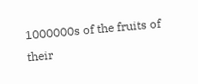1000000s of the fruits of their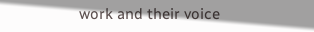work and their voice